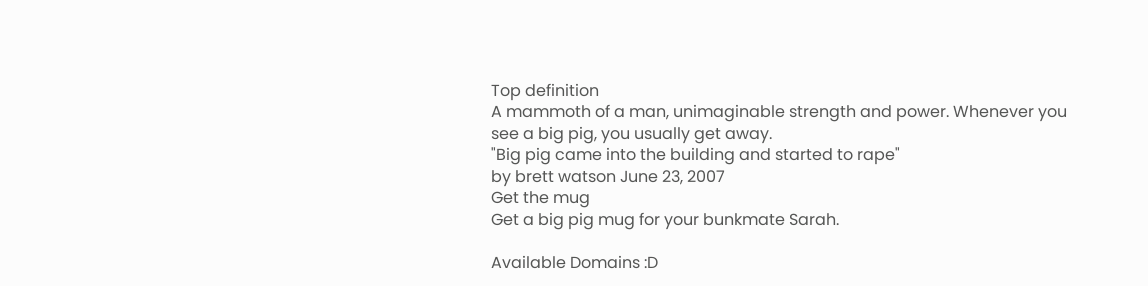Top definition
A mammoth of a man, unimaginable strength and power. Whenever you see a big pig, you usually get away.
"Big pig came into the building and started to rape"
by brett watson June 23, 2007
Get the mug
Get a big pig mug for your bunkmate Sarah.

Available Domains :D